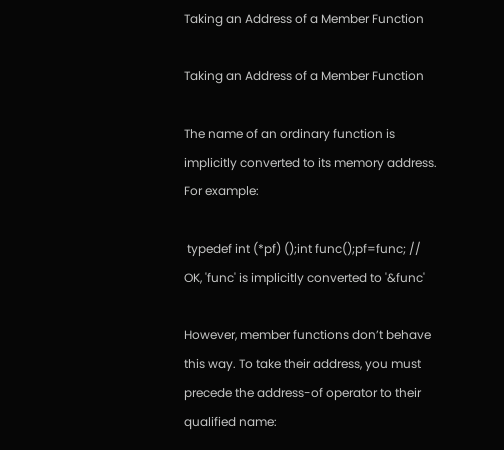Taking an Address of a Member Function

Taking an Address of a Member Function

The name of an ordinary function is implicitly converted to its memory address. For example:

 typedef int (*pf) ();int func();pf=func; // OK, 'func' is implicitly converted to '&func'

However, member functions don’t behave this way. To take their address, you must precede the address-of operator to their qualified name: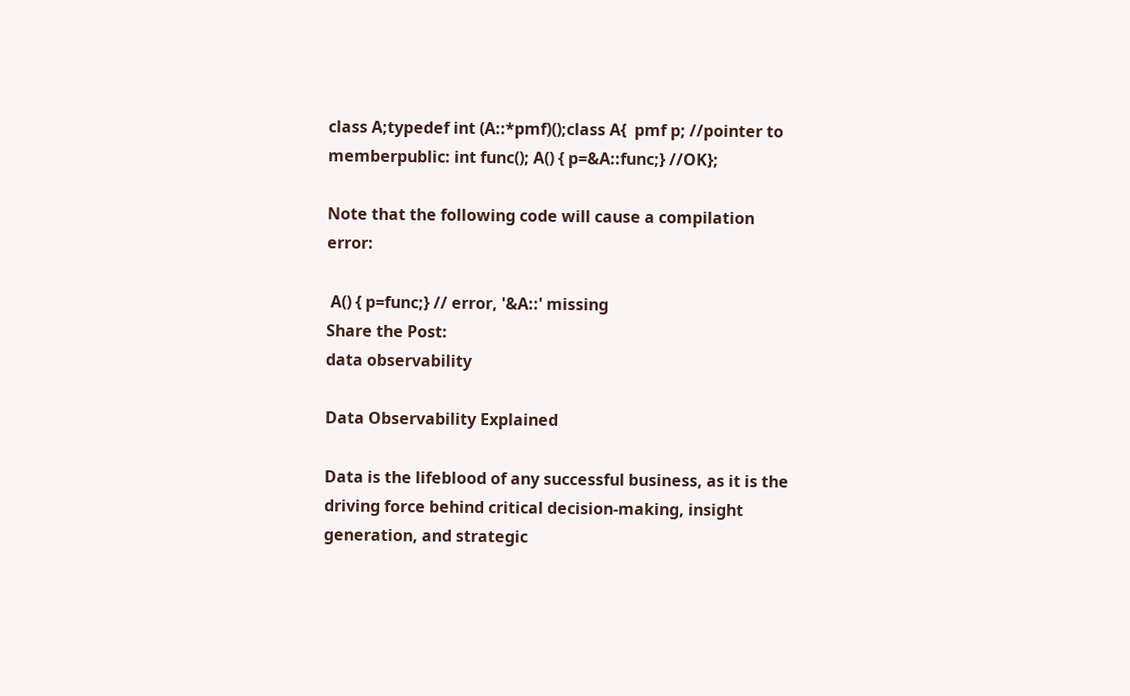class A;typedef int (A::*pmf)();class A{  pmf p; //pointer to memberpublic: int func(); A() { p=&A::func;} //OK};

Note that the following code will cause a compilation error:

 A() { p=func;} // error, '&A::' missing
Share the Post:
data observability

Data Observability Explained

Data is the lifeblood of any successful business, as it is the driving force behind critical decision-making, insight generation, and strategic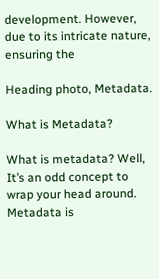development. However, due to its intricate nature, ensuring the

Heading photo, Metadata.

What is Metadata?

What is metadata? Well, It’s an odd concept to wrap your head around. Metadata is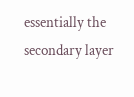essentially the secondary layer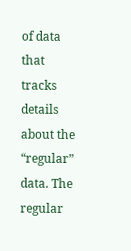of data that tracks details about the “regular” data. The regular